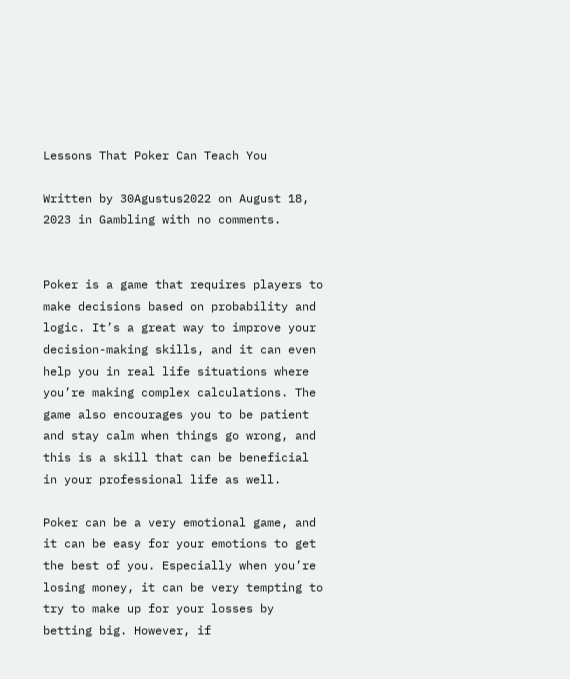Lessons That Poker Can Teach You

Written by 30Agustus2022 on August 18, 2023 in Gambling with no comments.


Poker is a game that requires players to make decisions based on probability and logic. It’s a great way to improve your decision-making skills, and it can even help you in real life situations where you’re making complex calculations. The game also encourages you to be patient and stay calm when things go wrong, and this is a skill that can be beneficial in your professional life as well.

Poker can be a very emotional game, and it can be easy for your emotions to get the best of you. Especially when you’re losing money, it can be very tempting to try to make up for your losses by betting big. However, if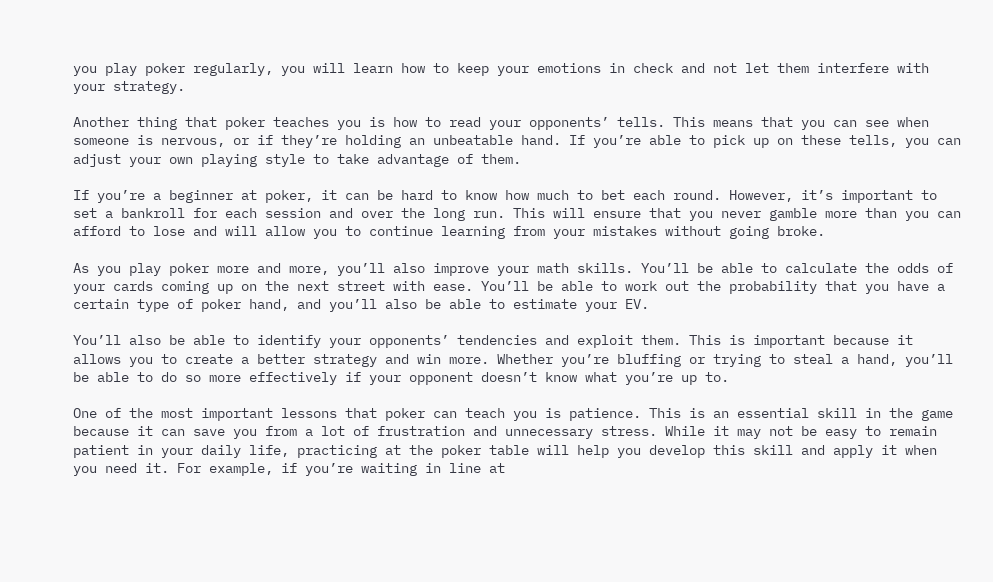you play poker regularly, you will learn how to keep your emotions in check and not let them interfere with your strategy.

Another thing that poker teaches you is how to read your opponents’ tells. This means that you can see when someone is nervous, or if they’re holding an unbeatable hand. If you’re able to pick up on these tells, you can adjust your own playing style to take advantage of them.

If you’re a beginner at poker, it can be hard to know how much to bet each round. However, it’s important to set a bankroll for each session and over the long run. This will ensure that you never gamble more than you can afford to lose and will allow you to continue learning from your mistakes without going broke.

As you play poker more and more, you’ll also improve your math skills. You’ll be able to calculate the odds of your cards coming up on the next street with ease. You’ll be able to work out the probability that you have a certain type of poker hand, and you’ll also be able to estimate your EV.

You’ll also be able to identify your opponents’ tendencies and exploit them. This is important because it allows you to create a better strategy and win more. Whether you’re bluffing or trying to steal a hand, you’ll be able to do so more effectively if your opponent doesn’t know what you’re up to.

One of the most important lessons that poker can teach you is patience. This is an essential skill in the game because it can save you from a lot of frustration and unnecessary stress. While it may not be easy to remain patient in your daily life, practicing at the poker table will help you develop this skill and apply it when you need it. For example, if you’re waiting in line at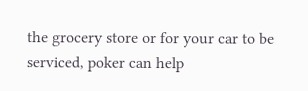the grocery store or for your car to be serviced, poker can help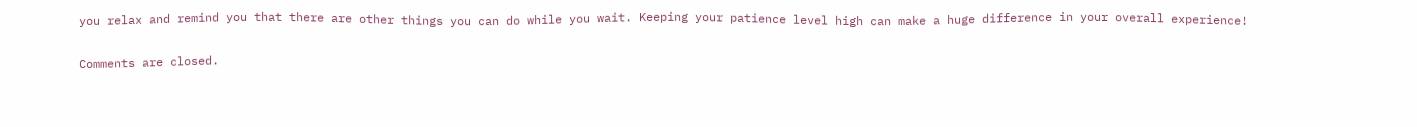you relax and remind you that there are other things you can do while you wait. Keeping your patience level high can make a huge difference in your overall experience!

Comments are closed.